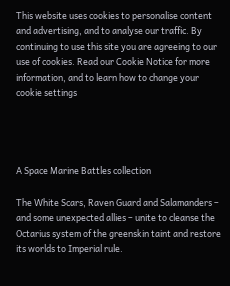This website uses cookies to personalise content and advertising, and to analyse our traffic. By continuing to use this site you are agreeing to our use of cookies. Read our Cookie Notice for more information, and to learn how to change your cookie settings




A Space Marine Battles collection

The White Scars, Raven Guard and Salamanders – and some unexpected allies – unite to cleanse the Octarius system of the greenskin taint and restore its worlds to Imperial rule.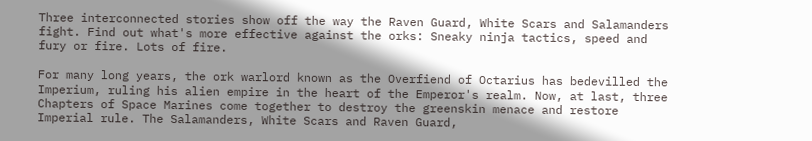Three interconnected stories show off the way the Raven Guard, White Scars and Salamanders fight. Find out what's more effective against the orks: Sneaky ninja tactics, speed and fury or fire. Lots of fire.

For many long years, the ork warlord known as the Overfiend of Octarius has bedevilled the Imperium, ruling his alien empire in the heart of the Emperor's realm. Now, at last, three Chapters of Space Marines come together to destroy the greenskin menace and restore Imperial rule. The Salamanders, White Scars and Raven Guard,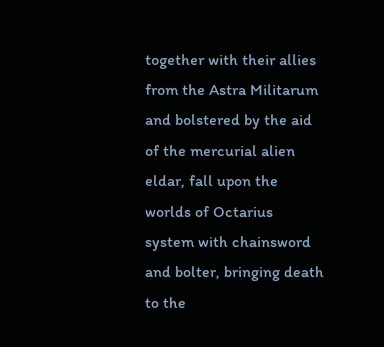together with their allies from the Astra Militarum and bolstered by the aid of the mercurial alien eldar, fall upon the worlds of Octarius system with chainsword and bolter, bringing death to the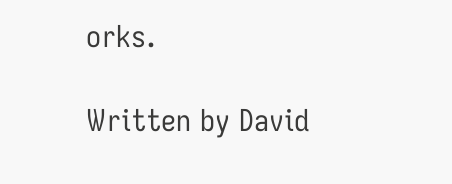orks.

Written by David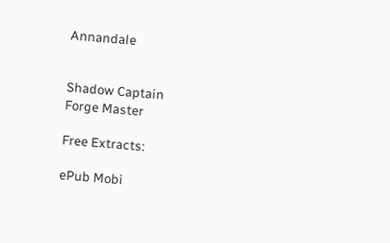Annandale


Shadow Captain
Forge Master

Free Extracts:

ePub Mobi